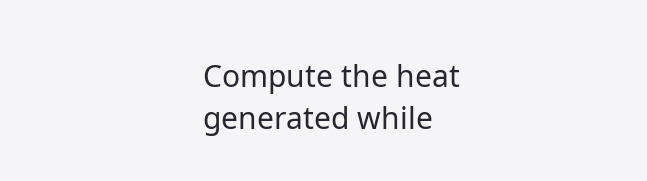Compute the heat generated while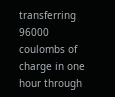transferring 96000 coulombs of charge in one hour through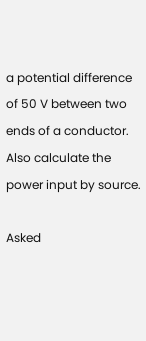a potential difference of 50 V between two ends of a conductor. Also calculate the power input by source.

Asked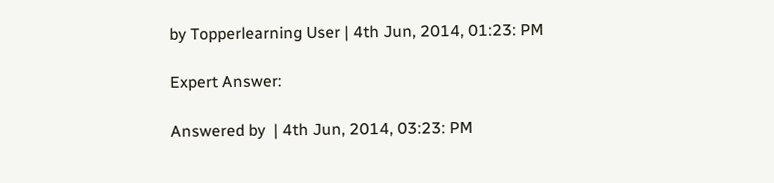by Topperlearning User | 4th Jun, 2014, 01:23: PM

Expert Answer:

Answered by  | 4th Jun, 2014, 03:23: PM